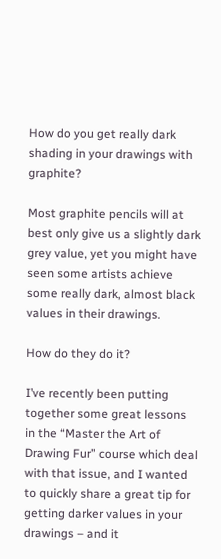How do you get really dark shading in your drawings with graphite?

Most graphite pencils will at best only give us a slightly dark grey value, yet you might have seen some artists achieve some really dark, almost black values in their drawings.

How do they do it?

I’ve recently been putting together some great lessons in the “Master the Art of Drawing Fur” course which deal with that issue, and I wanted to quickly share a great tip for getting darker values in your drawings – and it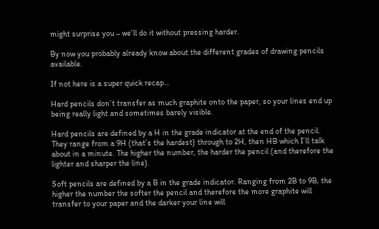might surprise you – we’ll do it without pressing harder.

By now you probably already know about the different grades of drawing pencils available.

If not here is a super quick recap…

Hard pencils don’t transfer as much graphite onto the paper, so your lines end up being really light and sometimes barely visible.

Hard pencils are defined by a H in the grade indicator at the end of the pencil. They range from a 9H (that’s the hardest) through to 2H, then HB which I’ll talk about in a minute. The higher the number, the harder the pencil (and therefore the lighter and sharper the line).

Soft pencils are defined by a B in the grade indicator. Ranging from 2B to 9B, the higher the number the softer the pencil and therefore the more graphite will transfer to your paper and the darker your line will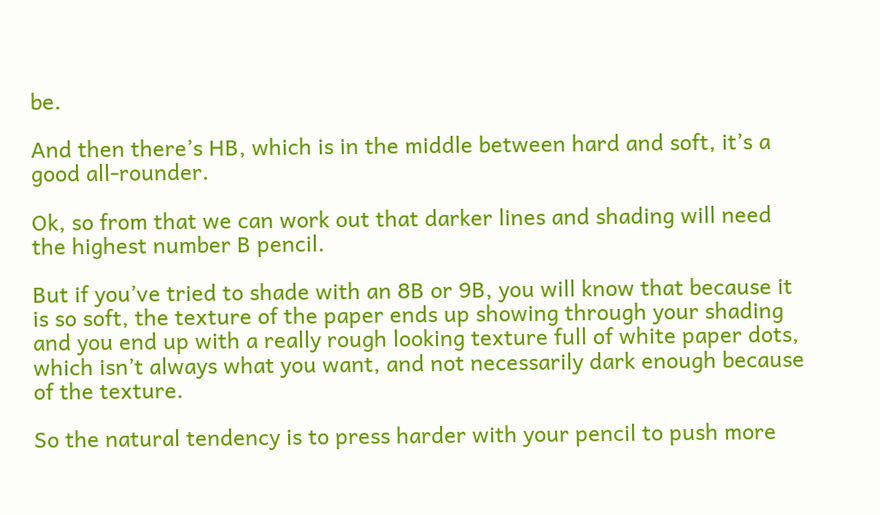be.

And then there’s HB, which is in the middle between hard and soft, it’s a good all-rounder.

Ok, so from that we can work out that darker lines and shading will need the highest number B pencil.

But if you’ve tried to shade with an 8B or 9B, you will know that because it is so soft, the texture of the paper ends up showing through your shading and you end up with a really rough looking texture full of white paper dots, which isn’t always what you want, and not necessarily dark enough because of the texture.

So the natural tendency is to press harder with your pencil to push more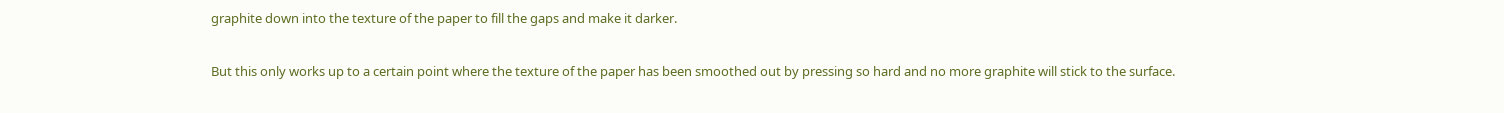graphite down into the texture of the paper to fill the gaps and make it darker.

But this only works up to a certain point where the texture of the paper has been smoothed out by pressing so hard and no more graphite will stick to the surface.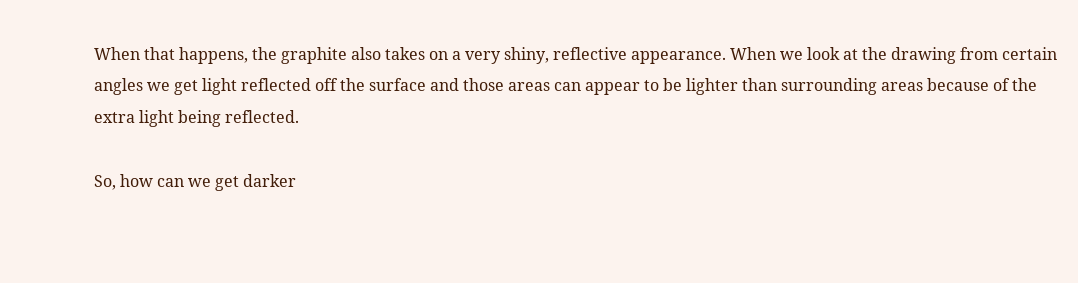When that happens, the graphite also takes on a very shiny, reflective appearance. When we look at the drawing from certain angles we get light reflected off the surface and those areas can appear to be lighter than surrounding areas because of the extra light being reflected.

So, how can we get darker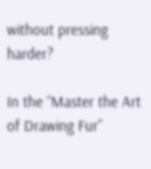without pressing harder?

In the “Master the Art of Drawing Fur”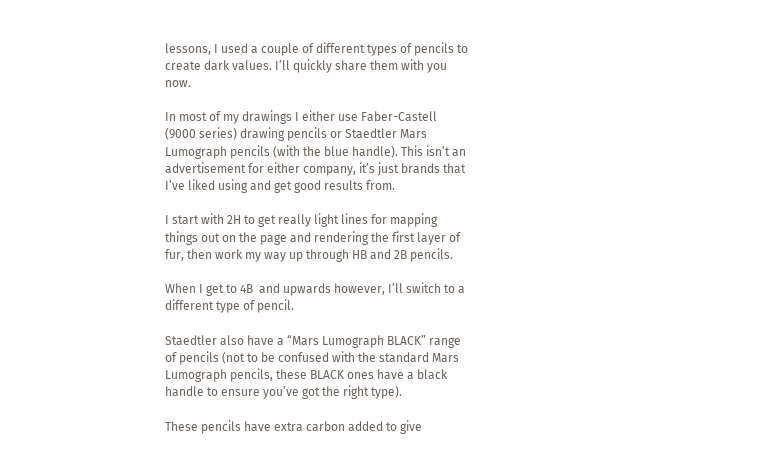lessons, I used a couple of different types of pencils to create dark values. I’ll quickly share them with you now.

In most of my drawings I either use Faber-Castell (9000 series) drawing pencils or Staedtler Mars Lumograph pencils (with the blue handle). This isn’t an advertisement for either company, it’s just brands that I’ve liked using and get good results from.

I start with 2H to get really light lines for mapping things out on the page and rendering the first layer of fur, then work my way up through HB and 2B pencils.

When I get to 4B  and upwards however, I’ll switch to a different type of pencil.

Staedtler also have a “Mars Lumograph BLACK” range of pencils (not to be confused with the standard Mars Lumograph pencils, these BLACK ones have a black handle to ensure you’ve got the right type).

These pencils have extra carbon added to give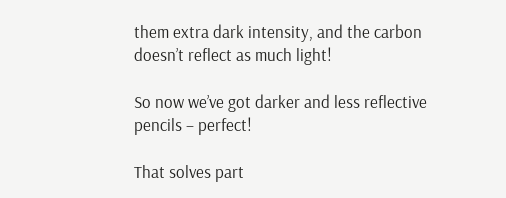them extra dark intensity, and the carbon doesn’t reflect as much light!

So now we’ve got darker and less reflective pencils – perfect!

That solves part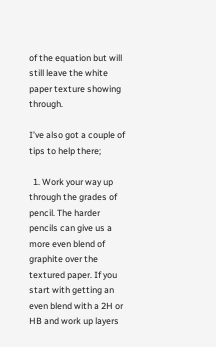of the equation but will still leave the white paper texture showing through.

I’ve also got a couple of tips to help there;

  1. Work your way up through the grades of pencil. The harder pencils can give us a more even blend of graphite over the textured paper. If you start with getting an even blend with a 2H or HB and work up layers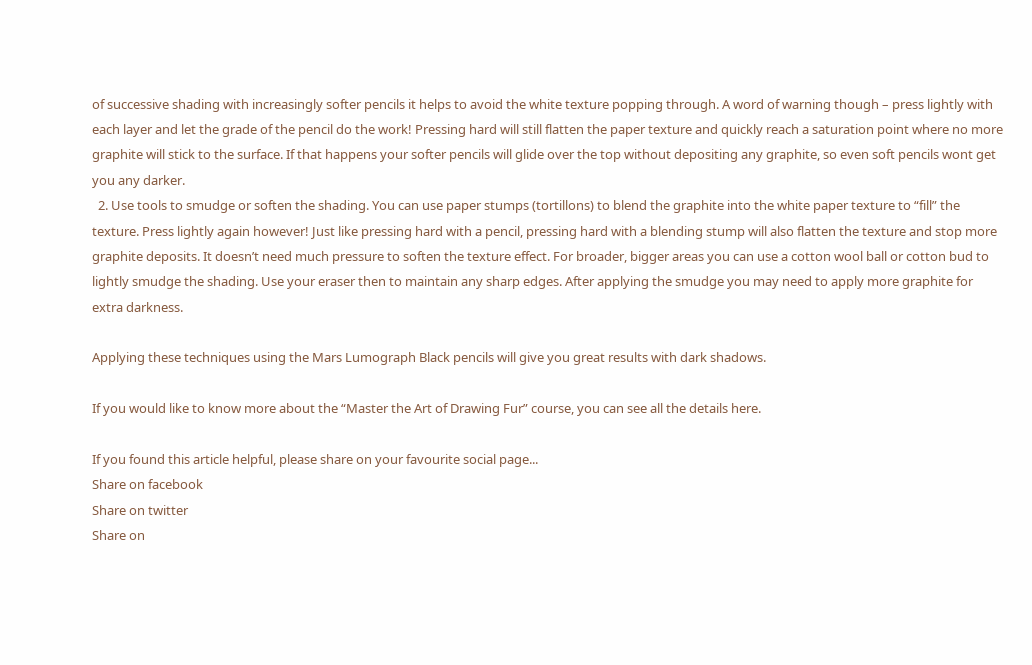of successive shading with increasingly softer pencils it helps to avoid the white texture popping through. A word of warning though – press lightly with each layer and let the grade of the pencil do the work! Pressing hard will still flatten the paper texture and quickly reach a saturation point where no more graphite will stick to the surface. If that happens your softer pencils will glide over the top without depositing any graphite, so even soft pencils wont get you any darker.
  2. Use tools to smudge or soften the shading. You can use paper stumps (tortillons) to blend the graphite into the white paper texture to “fill” the texture. Press lightly again however! Just like pressing hard with a pencil, pressing hard with a blending stump will also flatten the texture and stop more graphite deposits. It doesn’t need much pressure to soften the texture effect. For broader, bigger areas you can use a cotton wool ball or cotton bud to lightly smudge the shading. Use your eraser then to maintain any sharp edges. After applying the smudge you may need to apply more graphite for extra darkness.

Applying these techniques using the Mars Lumograph Black pencils will give you great results with dark shadows.

If you would like to know more about the “Master the Art of Drawing Fur” course, you can see all the details here.

If you found this article helpful, please share on your favourite social page...
Share on facebook
Share on twitter
Share on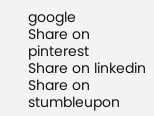google
Share on pinterest
Share on linkedin
Share on stumbleupon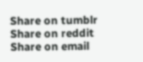Share on tumblr
Share on reddit
Share on email